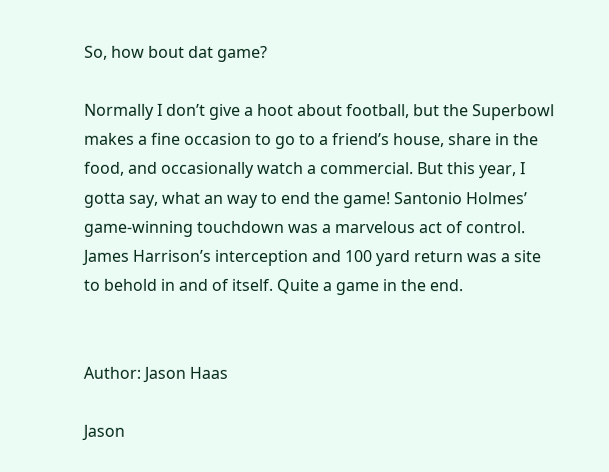So, how bout dat game?

Normally I don’t give a hoot about football, but the Superbowl makes a fine occasion to go to a friend’s house, share in the food, and occasionally watch a commercial. But this year, I gotta say, what an way to end the game! Santonio Holmes’ game-winning touchdown was a marvelous act of control. James Harrison’s interception and 100 yard return was a site to behold in and of itself. Quite a game in the end.


Author: Jason Haas

Jason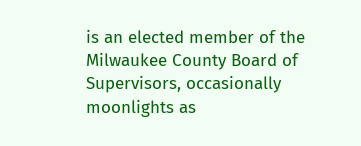is an elected member of the Milwaukee County Board of Supervisors, occasionally moonlights as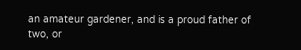an amateur gardener, and is a proud father of two, or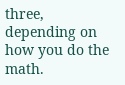three, depending on how you do the math.